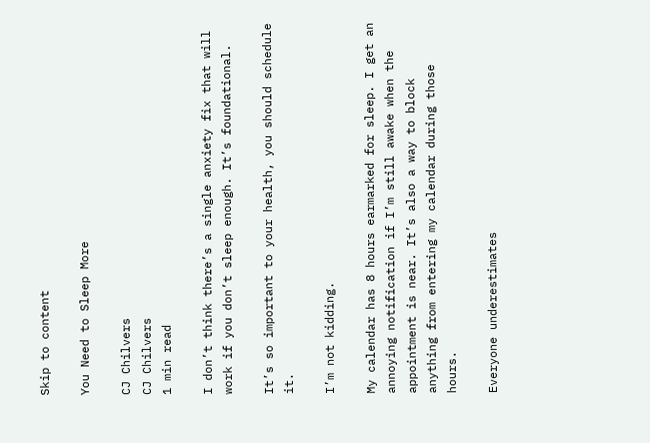Skip to content

You Need to Sleep More

CJ Chilvers
CJ Chilvers
1 min read

I don’t think there’s a single anxiety fix that will work if you don’t sleep enough. It’s foundational.

It’s so important to your health, you should schedule it.

I’m not kidding.

My calendar has 8 hours earmarked for sleep. I get an annoying notification if I’m still awake when the appointment is near. It’s also a way to block anything from entering my calendar during those hours.

Everyone underestimates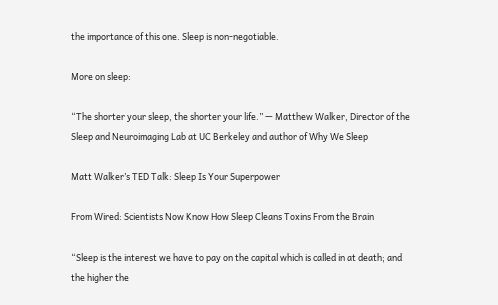the importance of this one. Sleep is non-negotiable.

More on sleep:

“The shorter your sleep, the shorter your life.” — Matthew Walker, Director of the Sleep and Neuroimaging Lab at UC Berkeley and author of Why We Sleep

Matt Walker’s TED Talk: Sleep Is Your Superpower

From Wired: Scientists Now Know How Sleep Cleans Toxins From the Brain

“Sleep is the interest we have to pay on the capital which is called in at death; and the higher the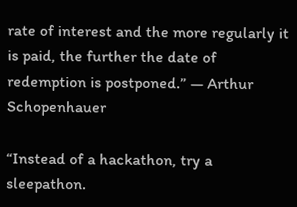rate of interest and the more regularly it is paid, the further the date of redemption is postponed.” ― Arthur Schopenhauer

“Instead of a hackathon, try a sleepathon.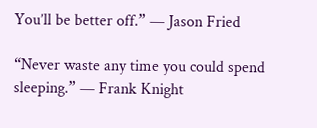You’ll be better off.” — Jason Fried

“Never waste any time you could spend sleeping.” — Frank Knight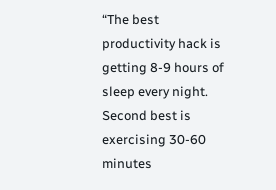“The best productivity hack is getting 8-9 hours of sleep every night. Second best is exercising 30-60 minutes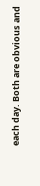each day. Both are obvious and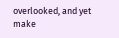overlooked, and yet make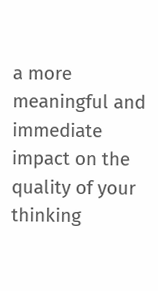a more meaningful and immediate impact on the quality of your thinking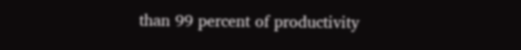than 99 percent of productivity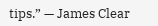tips.” — James Clear